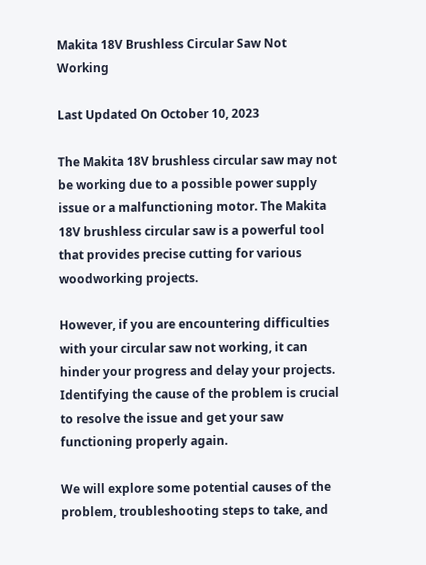Makita 18V Brushless Circular Saw Not Working

Last Updated On October 10, 2023

The Makita 18V brushless circular saw may not be working due to a possible power supply issue or a malfunctioning motor. The Makita 18V brushless circular saw is a powerful tool that provides precise cutting for various woodworking projects.

However, if you are encountering difficulties with your circular saw not working, it can hinder your progress and delay your projects. Identifying the cause of the problem is crucial to resolve the issue and get your saw functioning properly again.

We will explore some potential causes of the problem, troubleshooting steps to take, and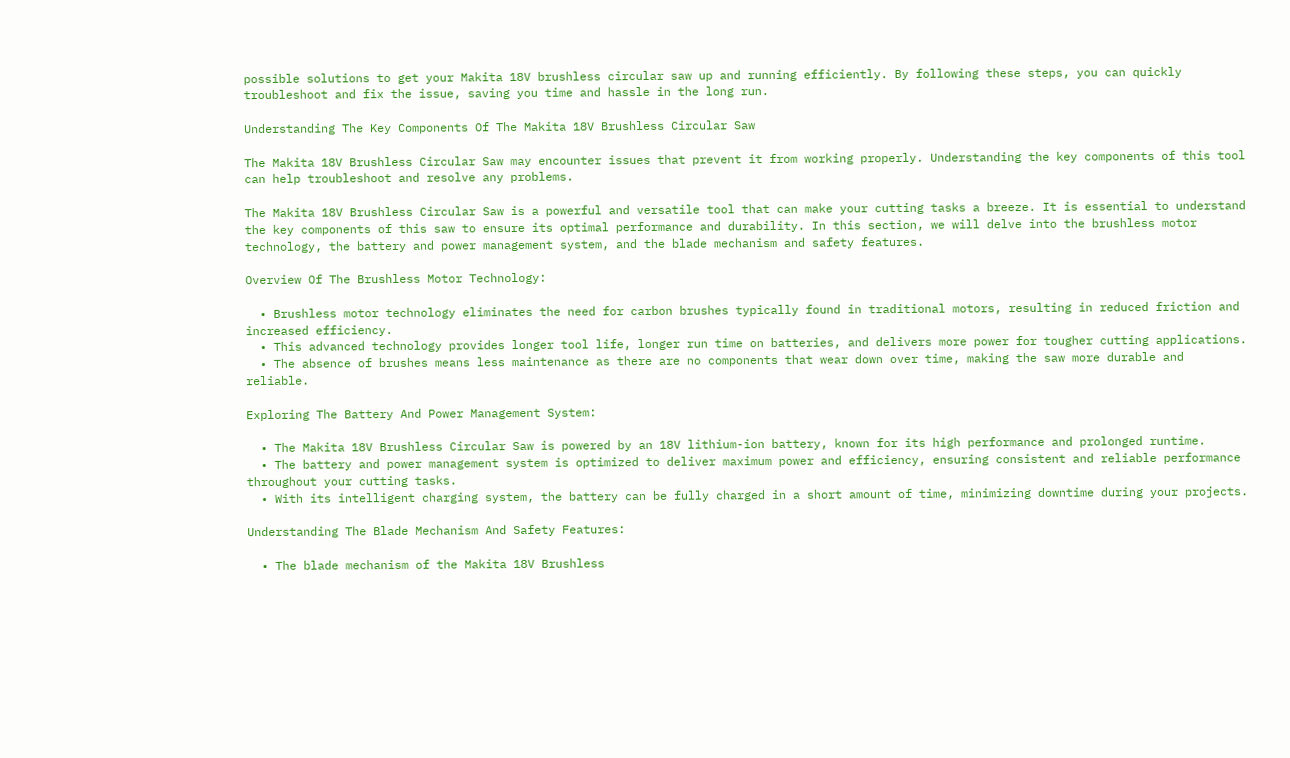possible solutions to get your Makita 18V brushless circular saw up and running efficiently. By following these steps, you can quickly troubleshoot and fix the issue, saving you time and hassle in the long run.

Understanding The Key Components Of The Makita 18V Brushless Circular Saw

The Makita 18V Brushless Circular Saw may encounter issues that prevent it from working properly. Understanding the key components of this tool can help troubleshoot and resolve any problems.

The Makita 18V Brushless Circular Saw is a powerful and versatile tool that can make your cutting tasks a breeze. It is essential to understand the key components of this saw to ensure its optimal performance and durability. In this section, we will delve into the brushless motor technology, the battery and power management system, and the blade mechanism and safety features.

Overview Of The Brushless Motor Technology:

  • Brushless motor technology eliminates the need for carbon brushes typically found in traditional motors, resulting in reduced friction and increased efficiency.
  • This advanced technology provides longer tool life, longer run time on batteries, and delivers more power for tougher cutting applications.
  • The absence of brushes means less maintenance as there are no components that wear down over time, making the saw more durable and reliable.

Exploring The Battery And Power Management System:

  • The Makita 18V Brushless Circular Saw is powered by an 18V lithium-ion battery, known for its high performance and prolonged runtime.
  • The battery and power management system is optimized to deliver maximum power and efficiency, ensuring consistent and reliable performance throughout your cutting tasks.
  • With its intelligent charging system, the battery can be fully charged in a short amount of time, minimizing downtime during your projects.

Understanding The Blade Mechanism And Safety Features:

  • The blade mechanism of the Makita 18V Brushless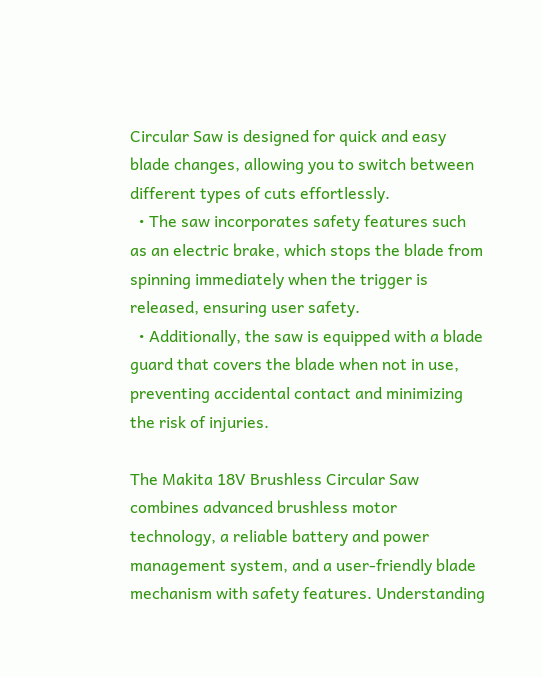Circular Saw is designed for quick and easy blade changes, allowing you to switch between different types of cuts effortlessly.
  • The saw incorporates safety features such as an electric brake, which stops the blade from spinning immediately when the trigger is released, ensuring user safety.
  • Additionally, the saw is equipped with a blade guard that covers the blade when not in use, preventing accidental contact and minimizing the risk of injuries.

The Makita 18V Brushless Circular Saw combines advanced brushless motor technology, a reliable battery and power management system, and a user-friendly blade mechanism with safety features. Understanding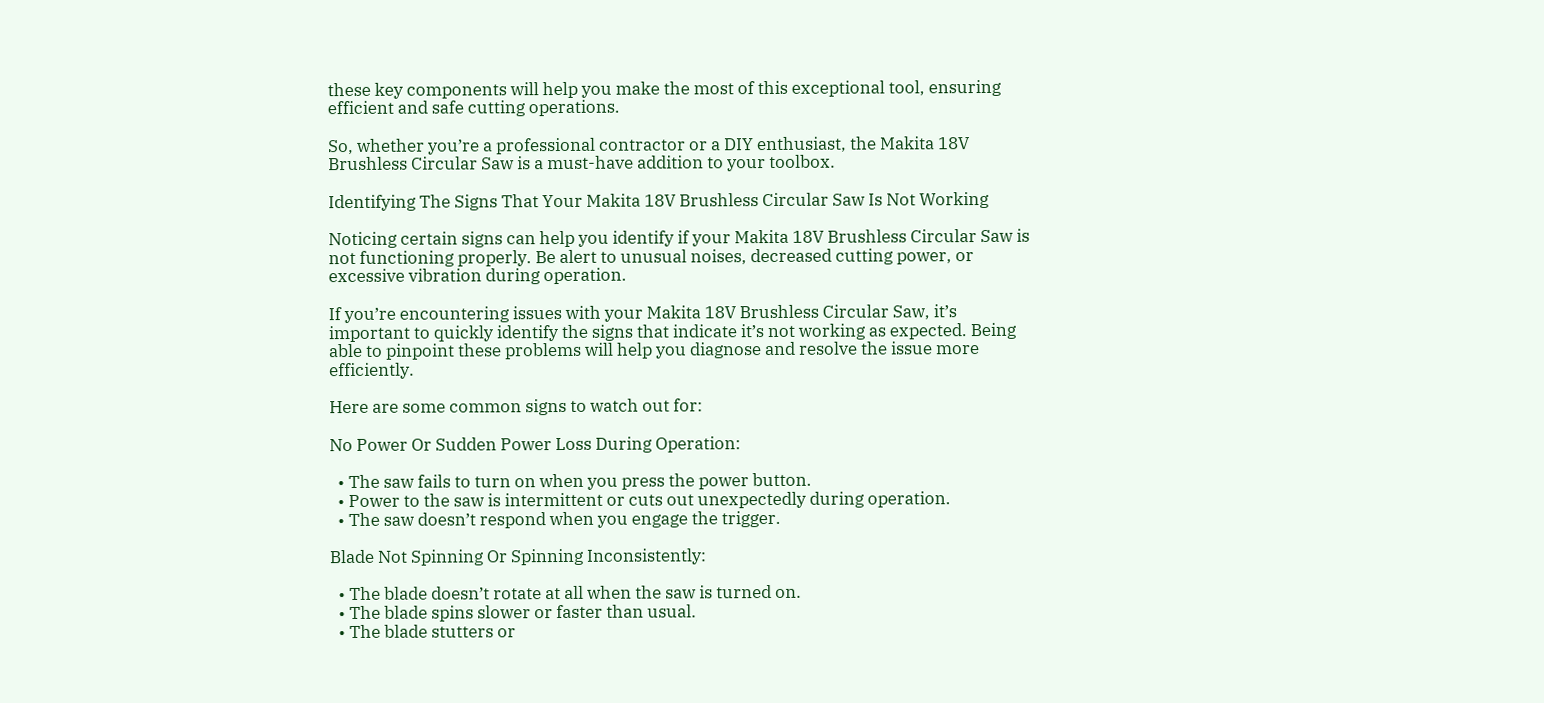these key components will help you make the most of this exceptional tool, ensuring efficient and safe cutting operations.

So, whether you’re a professional contractor or a DIY enthusiast, the Makita 18V Brushless Circular Saw is a must-have addition to your toolbox.

Identifying The Signs That Your Makita 18V Brushless Circular Saw Is Not Working

Noticing certain signs can help you identify if your Makita 18V Brushless Circular Saw is not functioning properly. Be alert to unusual noises, decreased cutting power, or excessive vibration during operation.

If you’re encountering issues with your Makita 18V Brushless Circular Saw, it’s important to quickly identify the signs that indicate it’s not working as expected. Being able to pinpoint these problems will help you diagnose and resolve the issue more efficiently.

Here are some common signs to watch out for:

No Power Or Sudden Power Loss During Operation:

  • The saw fails to turn on when you press the power button.
  • Power to the saw is intermittent or cuts out unexpectedly during operation.
  • The saw doesn’t respond when you engage the trigger.

Blade Not Spinning Or Spinning Inconsistently:

  • The blade doesn’t rotate at all when the saw is turned on.
  • The blade spins slower or faster than usual.
  • The blade stutters or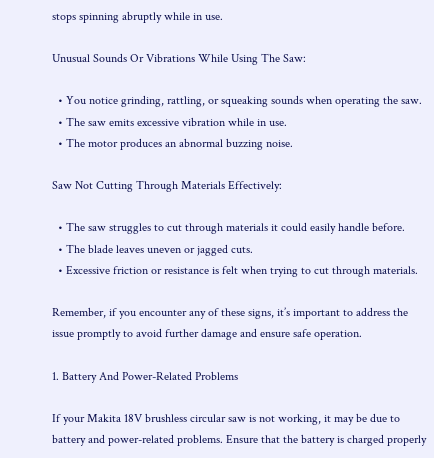stops spinning abruptly while in use.

Unusual Sounds Or Vibrations While Using The Saw:

  • You notice grinding, rattling, or squeaking sounds when operating the saw.
  • The saw emits excessive vibration while in use.
  • The motor produces an abnormal buzzing noise.

Saw Not Cutting Through Materials Effectively:

  • The saw struggles to cut through materials it could easily handle before.
  • The blade leaves uneven or jagged cuts.
  • Excessive friction or resistance is felt when trying to cut through materials.

Remember, if you encounter any of these signs, it’s important to address the issue promptly to avoid further damage and ensure safe operation.

1. Battery And Power-Related Problems

If your Makita 18V brushless circular saw is not working, it may be due to battery and power-related problems. Ensure that the battery is charged properly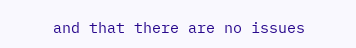and that there are no issues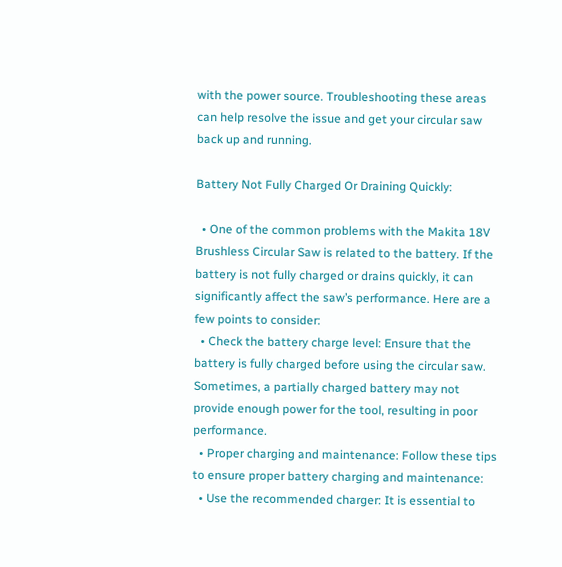with the power source. Troubleshooting these areas can help resolve the issue and get your circular saw back up and running.

Battery Not Fully Charged Or Draining Quickly:

  • One of the common problems with the Makita 18V Brushless Circular Saw is related to the battery. If the battery is not fully charged or drains quickly, it can significantly affect the saw’s performance. Here are a few points to consider:
  • Check the battery charge level: Ensure that the battery is fully charged before using the circular saw. Sometimes, a partially charged battery may not provide enough power for the tool, resulting in poor performance.
  • Proper charging and maintenance: Follow these tips to ensure proper battery charging and maintenance:
  • Use the recommended charger: It is essential to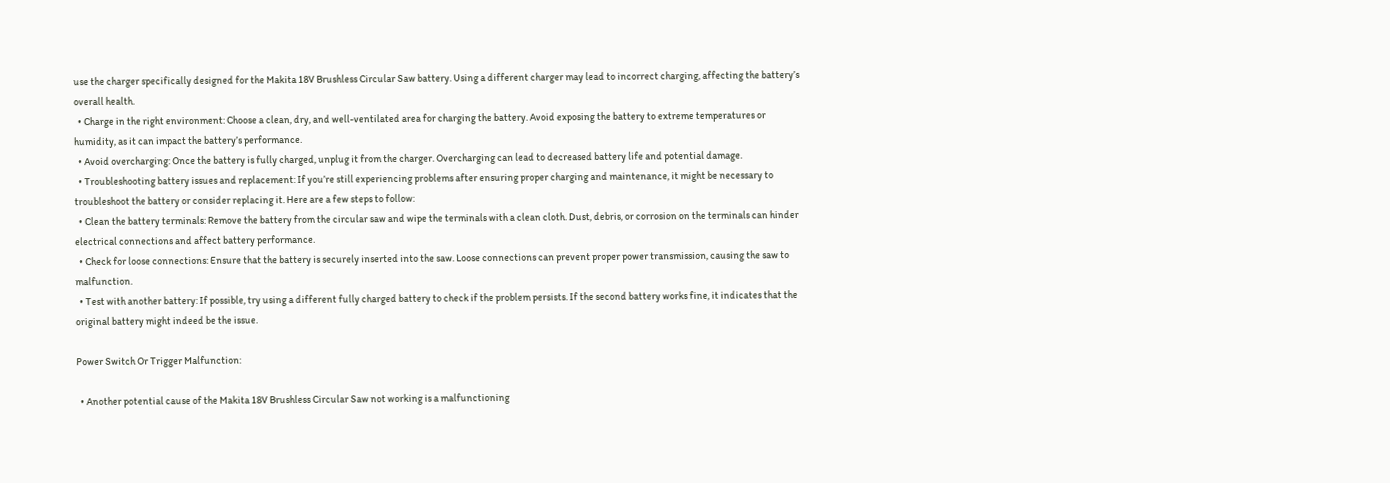use the charger specifically designed for the Makita 18V Brushless Circular Saw battery. Using a different charger may lead to incorrect charging, affecting the battery’s overall health.
  • Charge in the right environment: Choose a clean, dry, and well-ventilated area for charging the battery. Avoid exposing the battery to extreme temperatures or humidity, as it can impact the battery’s performance.
  • Avoid overcharging: Once the battery is fully charged, unplug it from the charger. Overcharging can lead to decreased battery life and potential damage.
  • Troubleshooting battery issues and replacement: If you’re still experiencing problems after ensuring proper charging and maintenance, it might be necessary to troubleshoot the battery or consider replacing it. Here are a few steps to follow:
  • Clean the battery terminals: Remove the battery from the circular saw and wipe the terminals with a clean cloth. Dust, debris, or corrosion on the terminals can hinder electrical connections and affect battery performance.
  • Check for loose connections: Ensure that the battery is securely inserted into the saw. Loose connections can prevent proper power transmission, causing the saw to malfunction.
  • Test with another battery: If possible, try using a different fully charged battery to check if the problem persists. If the second battery works fine, it indicates that the original battery might indeed be the issue.

Power Switch Or Trigger Malfunction:

  • Another potential cause of the Makita 18V Brushless Circular Saw not working is a malfunctioning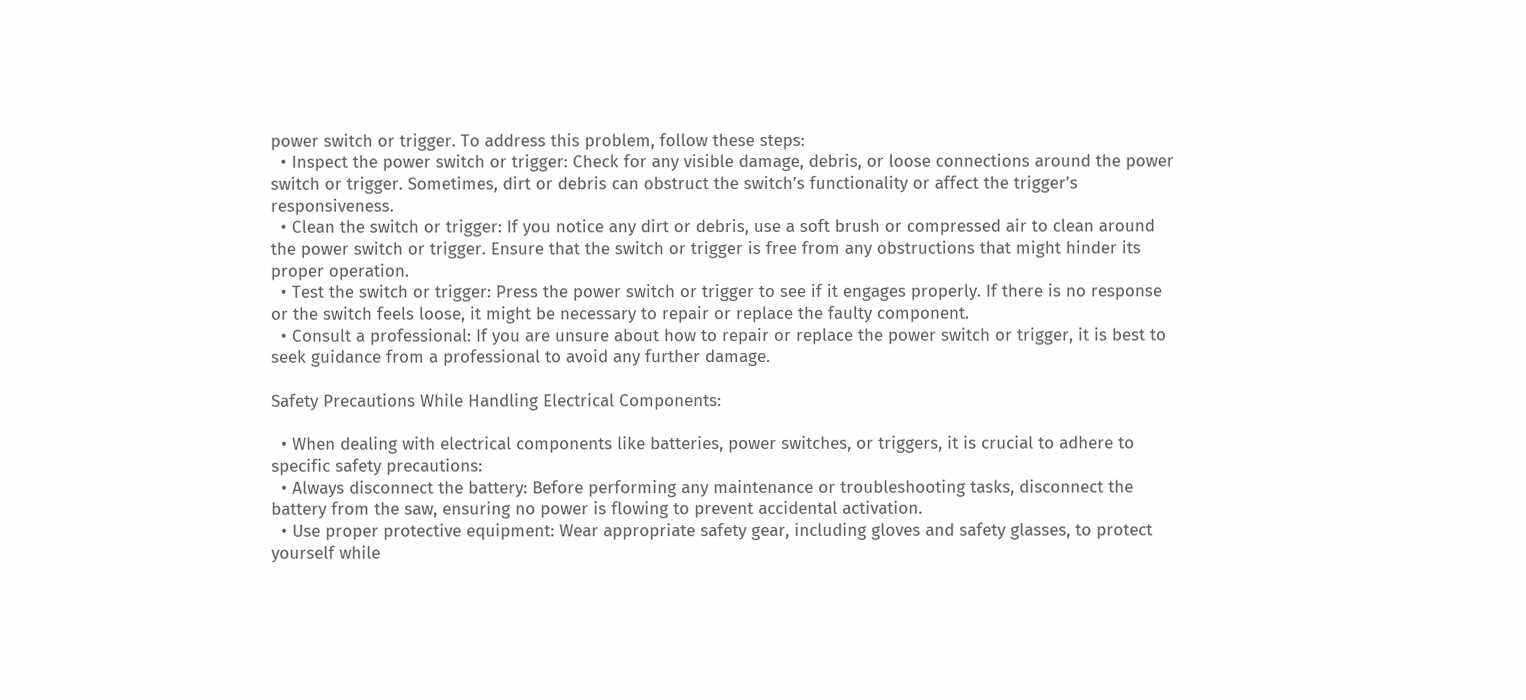power switch or trigger. To address this problem, follow these steps:
  • Inspect the power switch or trigger: Check for any visible damage, debris, or loose connections around the power switch or trigger. Sometimes, dirt or debris can obstruct the switch’s functionality or affect the trigger’s responsiveness.
  • Clean the switch or trigger: If you notice any dirt or debris, use a soft brush or compressed air to clean around the power switch or trigger. Ensure that the switch or trigger is free from any obstructions that might hinder its proper operation.
  • Test the switch or trigger: Press the power switch or trigger to see if it engages properly. If there is no response or the switch feels loose, it might be necessary to repair or replace the faulty component.
  • Consult a professional: If you are unsure about how to repair or replace the power switch or trigger, it is best to seek guidance from a professional to avoid any further damage.

Safety Precautions While Handling Electrical Components:

  • When dealing with electrical components like batteries, power switches, or triggers, it is crucial to adhere to specific safety precautions:
  • Always disconnect the battery: Before performing any maintenance or troubleshooting tasks, disconnect the battery from the saw, ensuring no power is flowing to prevent accidental activation.
  • Use proper protective equipment: Wear appropriate safety gear, including gloves and safety glasses, to protect yourself while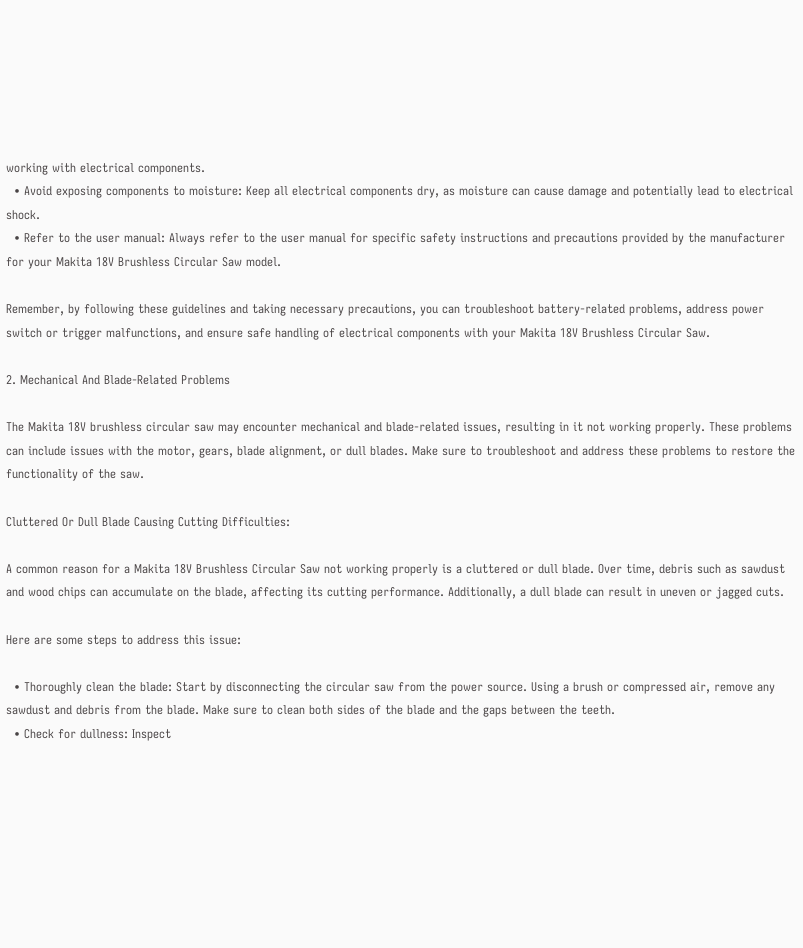working with electrical components.
  • Avoid exposing components to moisture: Keep all electrical components dry, as moisture can cause damage and potentially lead to electrical shock.
  • Refer to the user manual: Always refer to the user manual for specific safety instructions and precautions provided by the manufacturer for your Makita 18V Brushless Circular Saw model.

Remember, by following these guidelines and taking necessary precautions, you can troubleshoot battery-related problems, address power switch or trigger malfunctions, and ensure safe handling of electrical components with your Makita 18V Brushless Circular Saw.

2. Mechanical And Blade-Related Problems

The Makita 18V brushless circular saw may encounter mechanical and blade-related issues, resulting in it not working properly. These problems can include issues with the motor, gears, blade alignment, or dull blades. Make sure to troubleshoot and address these problems to restore the functionality of the saw.

Cluttered Or Dull Blade Causing Cutting Difficulties:

A common reason for a Makita 18V Brushless Circular Saw not working properly is a cluttered or dull blade. Over time, debris such as sawdust and wood chips can accumulate on the blade, affecting its cutting performance. Additionally, a dull blade can result in uneven or jagged cuts.

Here are some steps to address this issue:

  • Thoroughly clean the blade: Start by disconnecting the circular saw from the power source. Using a brush or compressed air, remove any sawdust and debris from the blade. Make sure to clean both sides of the blade and the gaps between the teeth.
  • Check for dullness: Inspect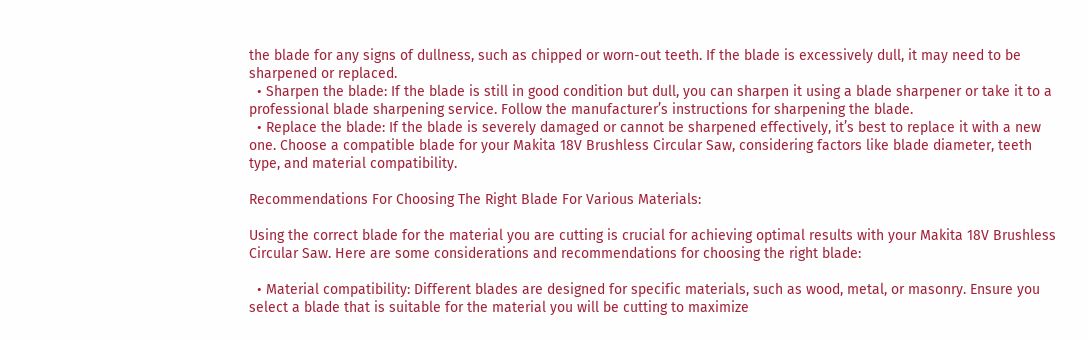the blade for any signs of dullness, such as chipped or worn-out teeth. If the blade is excessively dull, it may need to be sharpened or replaced.
  • Sharpen the blade: If the blade is still in good condition but dull, you can sharpen it using a blade sharpener or take it to a professional blade sharpening service. Follow the manufacturer’s instructions for sharpening the blade.
  • Replace the blade: If the blade is severely damaged or cannot be sharpened effectively, it’s best to replace it with a new one. Choose a compatible blade for your Makita 18V Brushless Circular Saw, considering factors like blade diameter, teeth type, and material compatibility.

Recommendations For Choosing The Right Blade For Various Materials:

Using the correct blade for the material you are cutting is crucial for achieving optimal results with your Makita 18V Brushless Circular Saw. Here are some considerations and recommendations for choosing the right blade:

  • Material compatibility: Different blades are designed for specific materials, such as wood, metal, or masonry. Ensure you select a blade that is suitable for the material you will be cutting to maximize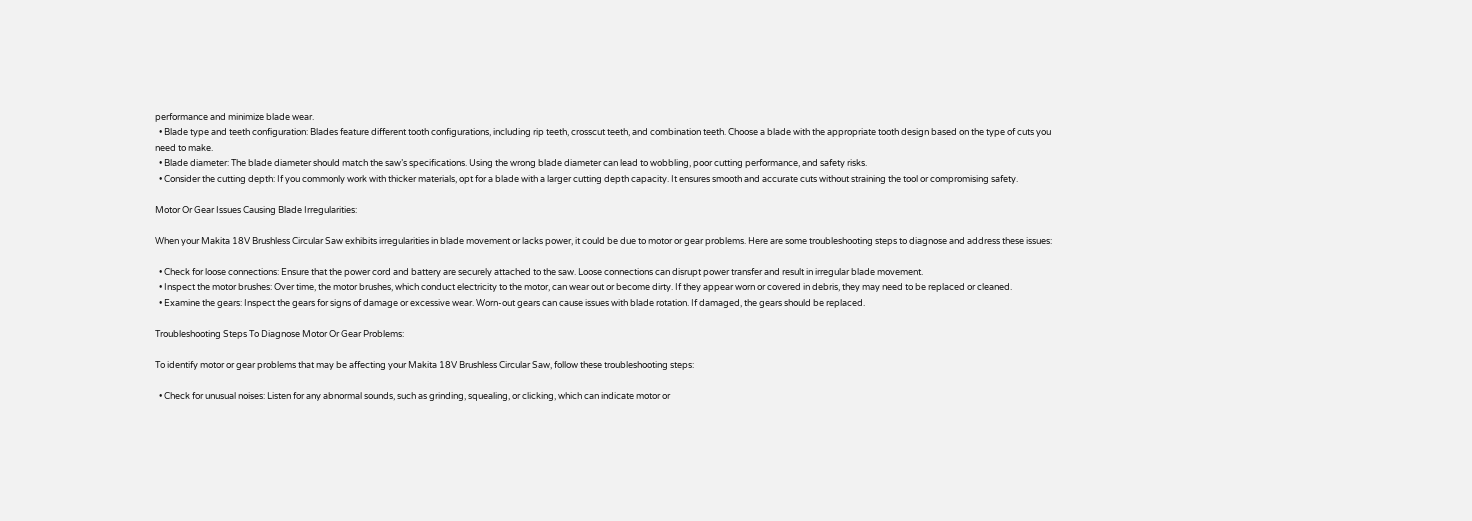performance and minimize blade wear.
  • Blade type and teeth configuration: Blades feature different tooth configurations, including rip teeth, crosscut teeth, and combination teeth. Choose a blade with the appropriate tooth design based on the type of cuts you need to make.
  • Blade diameter: The blade diameter should match the saw’s specifications. Using the wrong blade diameter can lead to wobbling, poor cutting performance, and safety risks.
  • Consider the cutting depth: If you commonly work with thicker materials, opt for a blade with a larger cutting depth capacity. It ensures smooth and accurate cuts without straining the tool or compromising safety.

Motor Or Gear Issues Causing Blade Irregularities:

When your Makita 18V Brushless Circular Saw exhibits irregularities in blade movement or lacks power, it could be due to motor or gear problems. Here are some troubleshooting steps to diagnose and address these issues:

  • Check for loose connections: Ensure that the power cord and battery are securely attached to the saw. Loose connections can disrupt power transfer and result in irregular blade movement.
  • Inspect the motor brushes: Over time, the motor brushes, which conduct electricity to the motor, can wear out or become dirty. If they appear worn or covered in debris, they may need to be replaced or cleaned.
  • Examine the gears: Inspect the gears for signs of damage or excessive wear. Worn-out gears can cause issues with blade rotation. If damaged, the gears should be replaced.

Troubleshooting Steps To Diagnose Motor Or Gear Problems:

To identify motor or gear problems that may be affecting your Makita 18V Brushless Circular Saw, follow these troubleshooting steps:

  • Check for unusual noises: Listen for any abnormal sounds, such as grinding, squealing, or clicking, which can indicate motor or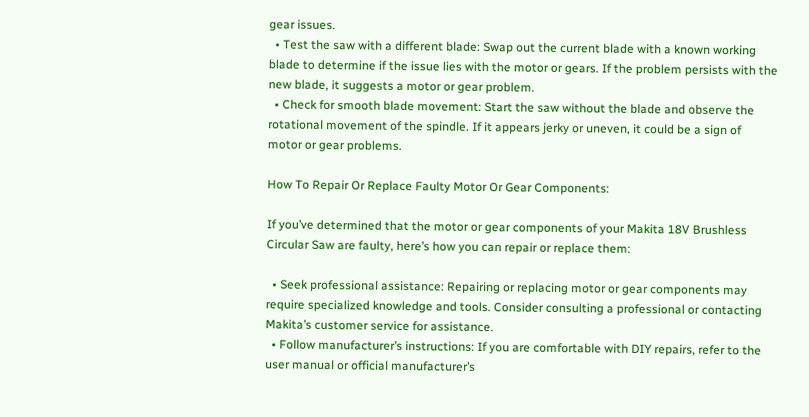gear issues.
  • Test the saw with a different blade: Swap out the current blade with a known working blade to determine if the issue lies with the motor or gears. If the problem persists with the new blade, it suggests a motor or gear problem.
  • Check for smooth blade movement: Start the saw without the blade and observe the rotational movement of the spindle. If it appears jerky or uneven, it could be a sign of motor or gear problems.

How To Repair Or Replace Faulty Motor Or Gear Components:

If you’ve determined that the motor or gear components of your Makita 18V Brushless Circular Saw are faulty, here’s how you can repair or replace them:

  • Seek professional assistance: Repairing or replacing motor or gear components may require specialized knowledge and tools. Consider consulting a professional or contacting Makita’s customer service for assistance.
  • Follow manufacturer’s instructions: If you are comfortable with DIY repairs, refer to the user manual or official manufacturer’s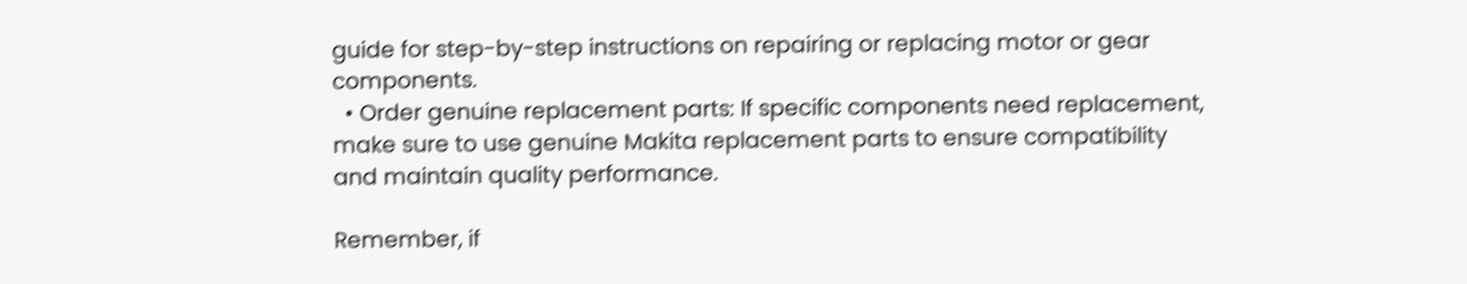guide for step-by-step instructions on repairing or replacing motor or gear components.
  • Order genuine replacement parts: If specific components need replacement, make sure to use genuine Makita replacement parts to ensure compatibility and maintain quality performance.

Remember, if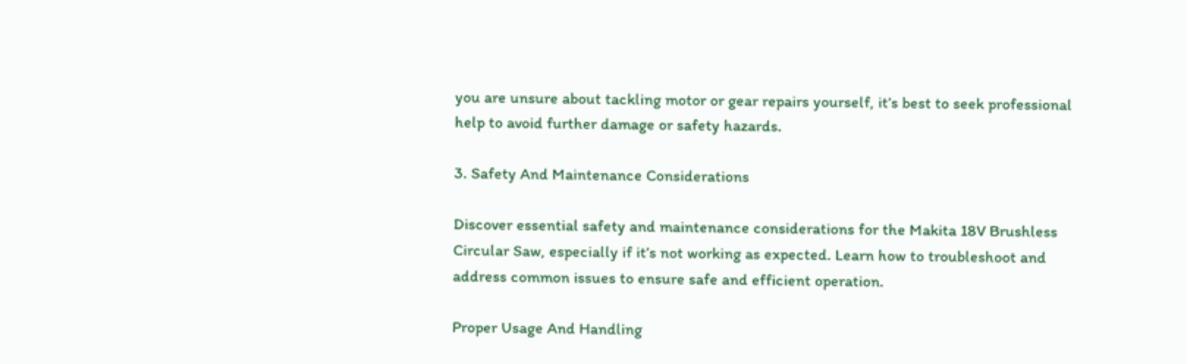you are unsure about tackling motor or gear repairs yourself, it’s best to seek professional help to avoid further damage or safety hazards.

3. Safety And Maintenance Considerations

Discover essential safety and maintenance considerations for the Makita 18V Brushless Circular Saw, especially if it’s not working as expected. Learn how to troubleshoot and address common issues to ensure safe and efficient operation.

Proper Usage And Handling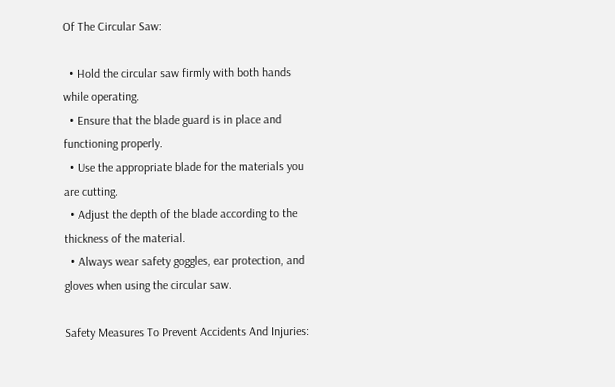Of The Circular Saw:

  • Hold the circular saw firmly with both hands while operating.
  • Ensure that the blade guard is in place and functioning properly.
  • Use the appropriate blade for the materials you are cutting.
  • Adjust the depth of the blade according to the thickness of the material.
  • Always wear safety goggles, ear protection, and gloves when using the circular saw.

Safety Measures To Prevent Accidents And Injuries: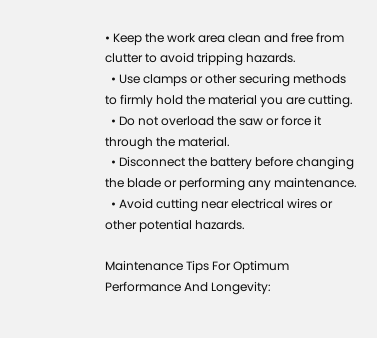• Keep the work area clean and free from clutter to avoid tripping hazards.
  • Use clamps or other securing methods to firmly hold the material you are cutting.
  • Do not overload the saw or force it through the material.
  • Disconnect the battery before changing the blade or performing any maintenance.
  • Avoid cutting near electrical wires or other potential hazards.

Maintenance Tips For Optimum Performance And Longevity: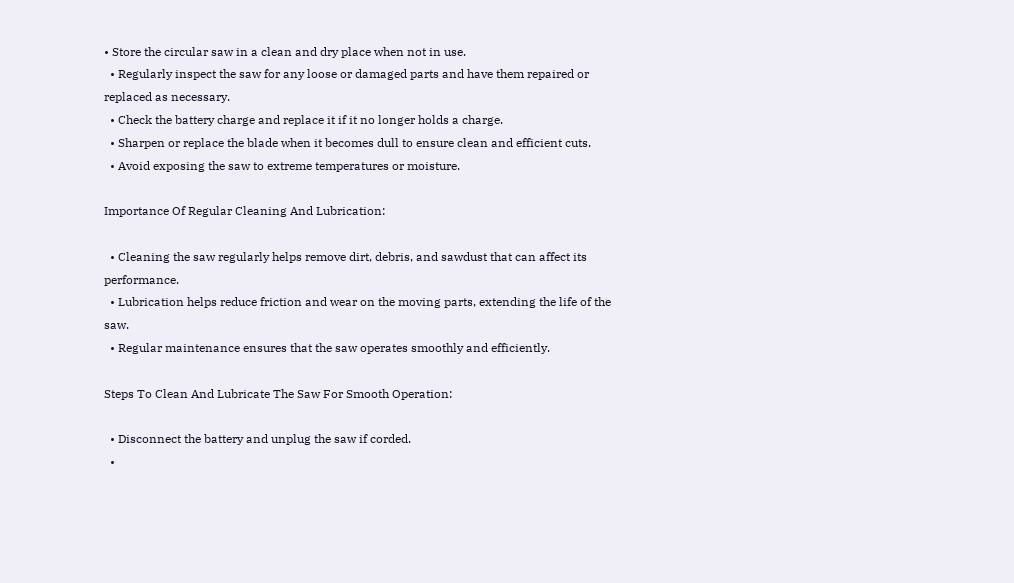• Store the circular saw in a clean and dry place when not in use.
  • Regularly inspect the saw for any loose or damaged parts and have them repaired or replaced as necessary.
  • Check the battery charge and replace it if it no longer holds a charge.
  • Sharpen or replace the blade when it becomes dull to ensure clean and efficient cuts.
  • Avoid exposing the saw to extreme temperatures or moisture.

Importance Of Regular Cleaning And Lubrication:

  • Cleaning the saw regularly helps remove dirt, debris, and sawdust that can affect its performance.
  • Lubrication helps reduce friction and wear on the moving parts, extending the life of the saw.
  • Regular maintenance ensures that the saw operates smoothly and efficiently.

Steps To Clean And Lubricate The Saw For Smooth Operation:

  • Disconnect the battery and unplug the saw if corded.
  •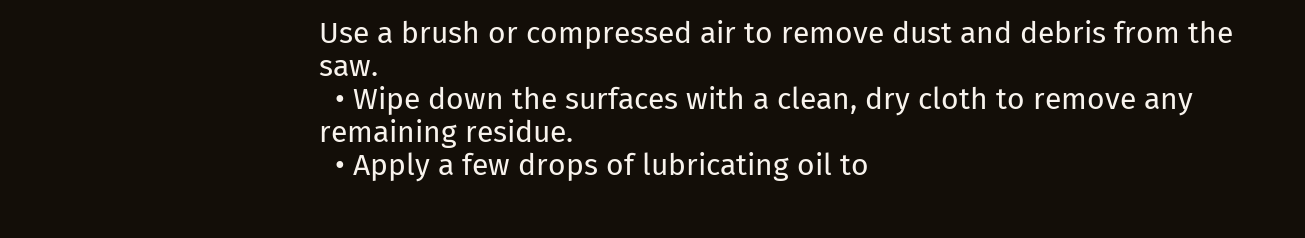Use a brush or compressed air to remove dust and debris from the saw.
  • Wipe down the surfaces with a clean, dry cloth to remove any remaining residue.
  • Apply a few drops of lubricating oil to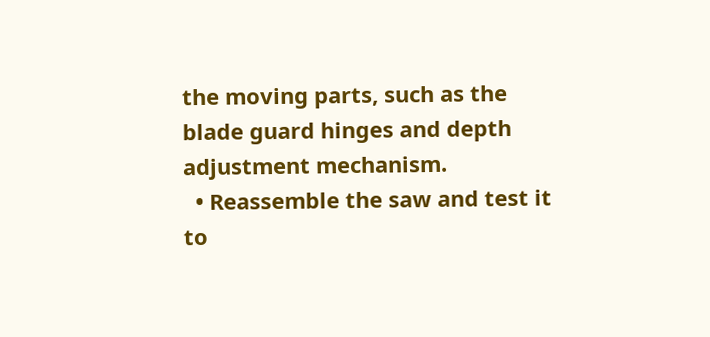the moving parts, such as the blade guard hinges and depth adjustment mechanism.
  • Reassemble the saw and test it to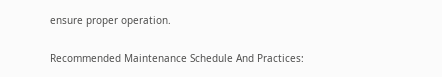ensure proper operation.

Recommended Maintenance Schedule And Practices: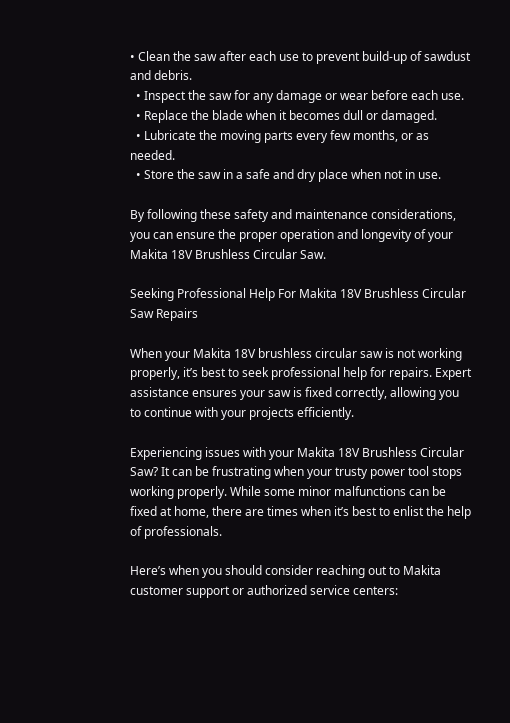• Clean the saw after each use to prevent build-up of sawdust and debris.
  • Inspect the saw for any damage or wear before each use.
  • Replace the blade when it becomes dull or damaged.
  • Lubricate the moving parts every few months, or as needed.
  • Store the saw in a safe and dry place when not in use.

By following these safety and maintenance considerations, you can ensure the proper operation and longevity of your Makita 18V Brushless Circular Saw.

Seeking Professional Help For Makita 18V Brushless Circular Saw Repairs

When your Makita 18V brushless circular saw is not working properly, it’s best to seek professional help for repairs. Expert assistance ensures your saw is fixed correctly, allowing you to continue with your projects efficiently.

Experiencing issues with your Makita 18V Brushless Circular Saw? It can be frustrating when your trusty power tool stops working properly. While some minor malfunctions can be fixed at home, there are times when it’s best to enlist the help of professionals.

Here’s when you should consider reaching out to Makita customer support or authorized service centers: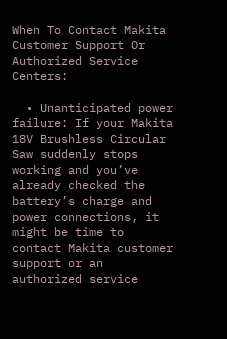When To Contact Makita Customer Support Or Authorized Service Centers:

  • Unanticipated power failure: If your Makita 18V Brushless Circular Saw suddenly stops working and you’ve already checked the battery’s charge and power connections, it might be time to contact Makita customer support or an authorized service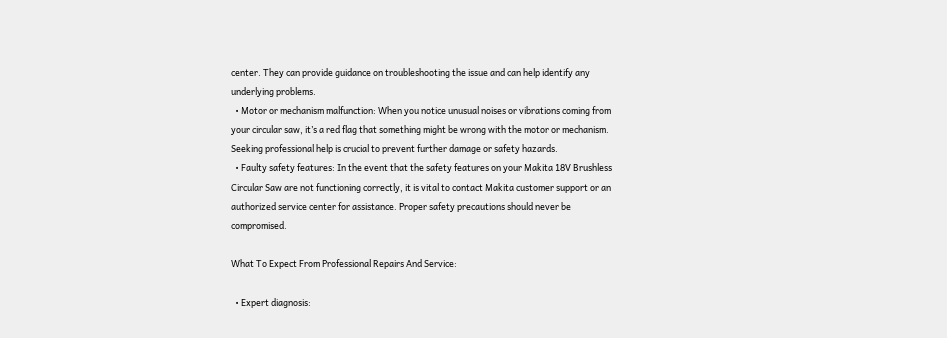center. They can provide guidance on troubleshooting the issue and can help identify any underlying problems.
  • Motor or mechanism malfunction: When you notice unusual noises or vibrations coming from your circular saw, it’s a red flag that something might be wrong with the motor or mechanism. Seeking professional help is crucial to prevent further damage or safety hazards.
  • Faulty safety features: In the event that the safety features on your Makita 18V Brushless Circular Saw are not functioning correctly, it is vital to contact Makita customer support or an authorized service center for assistance. Proper safety precautions should never be compromised.

What To Expect From Professional Repairs And Service:

  • Expert diagnosis: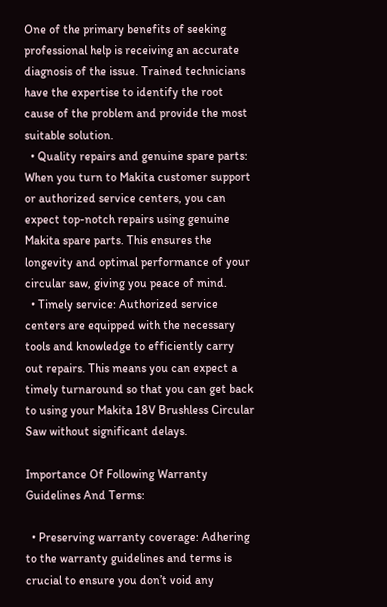One of the primary benefits of seeking professional help is receiving an accurate diagnosis of the issue. Trained technicians have the expertise to identify the root cause of the problem and provide the most suitable solution.
  • Quality repairs and genuine spare parts: When you turn to Makita customer support or authorized service centers, you can expect top-notch repairs using genuine Makita spare parts. This ensures the longevity and optimal performance of your circular saw, giving you peace of mind.
  • Timely service: Authorized service centers are equipped with the necessary tools and knowledge to efficiently carry out repairs. This means you can expect a timely turnaround so that you can get back to using your Makita 18V Brushless Circular Saw without significant delays.

Importance Of Following Warranty Guidelines And Terms:

  • Preserving warranty coverage: Adhering to the warranty guidelines and terms is crucial to ensure you don’t void any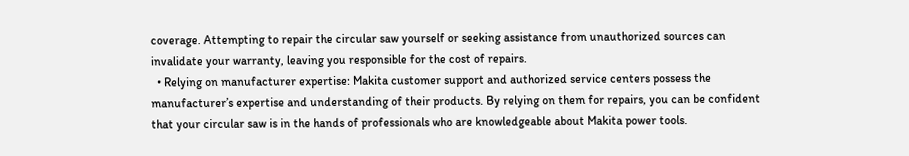coverage. Attempting to repair the circular saw yourself or seeking assistance from unauthorized sources can invalidate your warranty, leaving you responsible for the cost of repairs.
  • Relying on manufacturer expertise: Makita customer support and authorized service centers possess the manufacturer’s expertise and understanding of their products. By relying on them for repairs, you can be confident that your circular saw is in the hands of professionals who are knowledgeable about Makita power tools.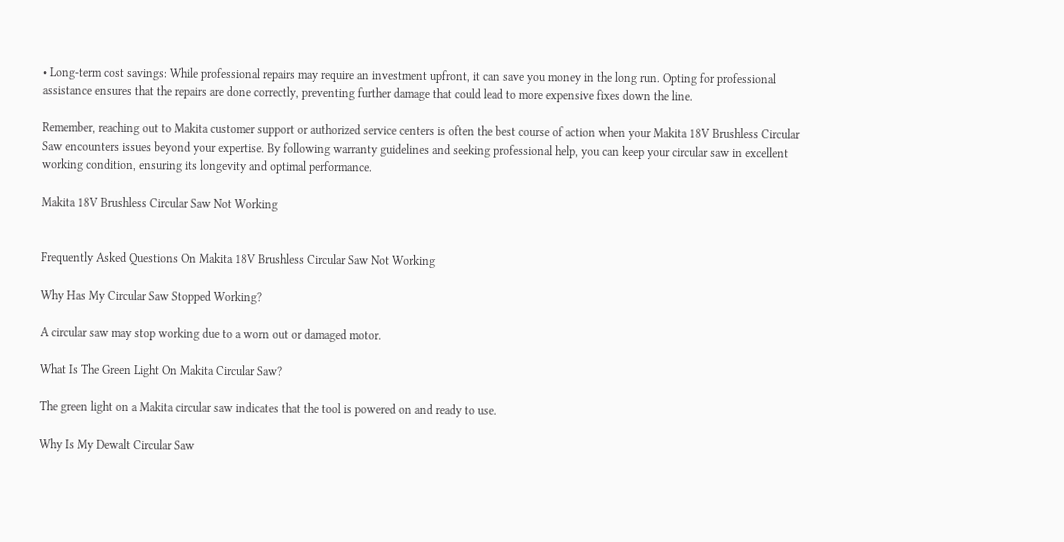• Long-term cost savings: While professional repairs may require an investment upfront, it can save you money in the long run. Opting for professional assistance ensures that the repairs are done correctly, preventing further damage that could lead to more expensive fixes down the line.

Remember, reaching out to Makita customer support or authorized service centers is often the best course of action when your Makita 18V Brushless Circular Saw encounters issues beyond your expertise. By following warranty guidelines and seeking professional help, you can keep your circular saw in excellent working condition, ensuring its longevity and optimal performance.

Makita 18V Brushless Circular Saw Not Working


Frequently Asked Questions On Makita 18V Brushless Circular Saw Not Working

Why Has My Circular Saw Stopped Working?

A circular saw may stop working due to a worn out or damaged motor.

What Is The Green Light On Makita Circular Saw?

The green light on a Makita circular saw indicates that the tool is powered on and ready to use.

Why Is My Dewalt Circular Saw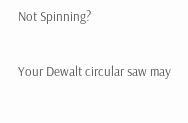Not Spinning?

Your Dewalt circular saw may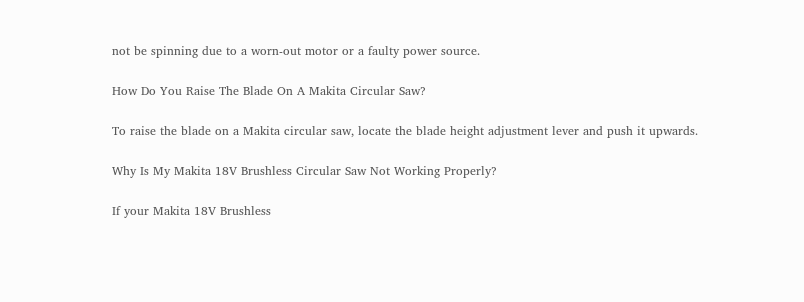not be spinning due to a worn-out motor or a faulty power source.

How Do You Raise The Blade On A Makita Circular Saw?

To raise the blade on a Makita circular saw, locate the blade height adjustment lever and push it upwards.

Why Is My Makita 18V Brushless Circular Saw Not Working Properly?

If your Makita 18V Brushless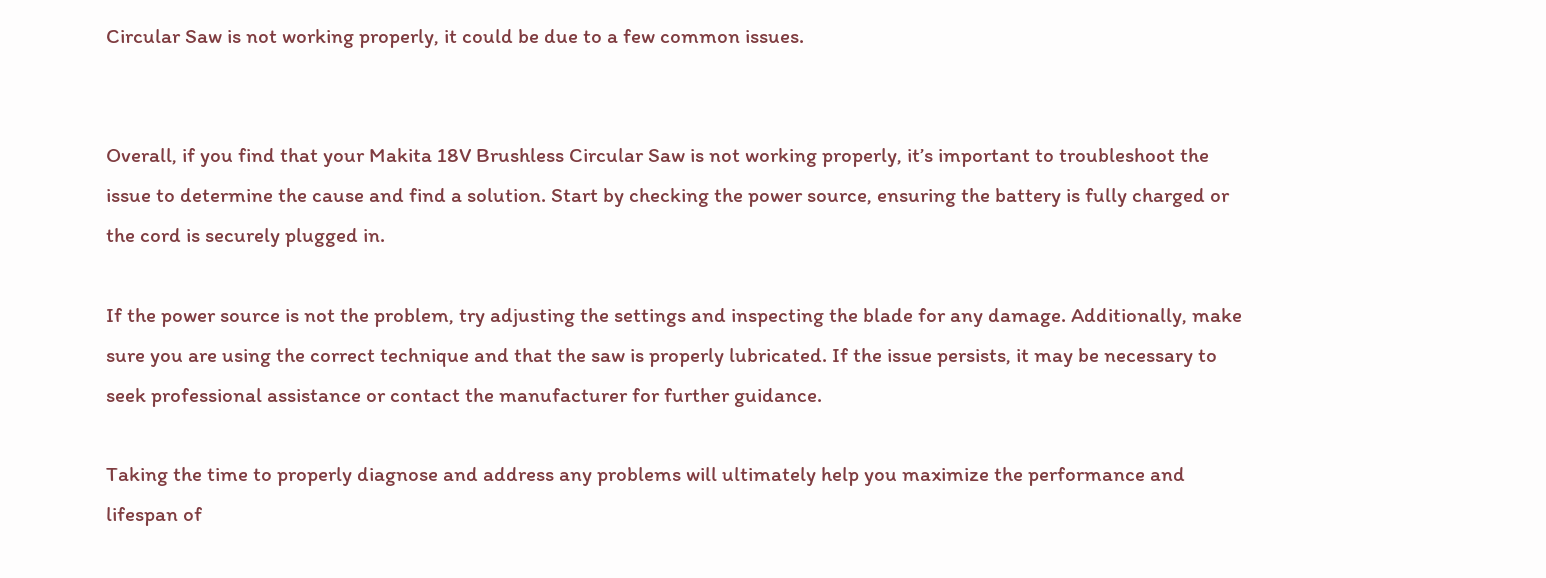Circular Saw is not working properly, it could be due to a few common issues.


Overall, if you find that your Makita 18V Brushless Circular Saw is not working properly, it’s important to troubleshoot the issue to determine the cause and find a solution. Start by checking the power source, ensuring the battery is fully charged or the cord is securely plugged in.

If the power source is not the problem, try adjusting the settings and inspecting the blade for any damage. Additionally, make sure you are using the correct technique and that the saw is properly lubricated. If the issue persists, it may be necessary to seek professional assistance or contact the manufacturer for further guidance.

Taking the time to properly diagnose and address any problems will ultimately help you maximize the performance and lifespan of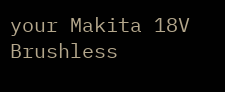your Makita 18V Brushless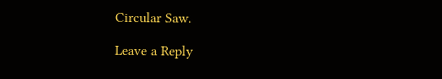Circular Saw.

Leave a Reply